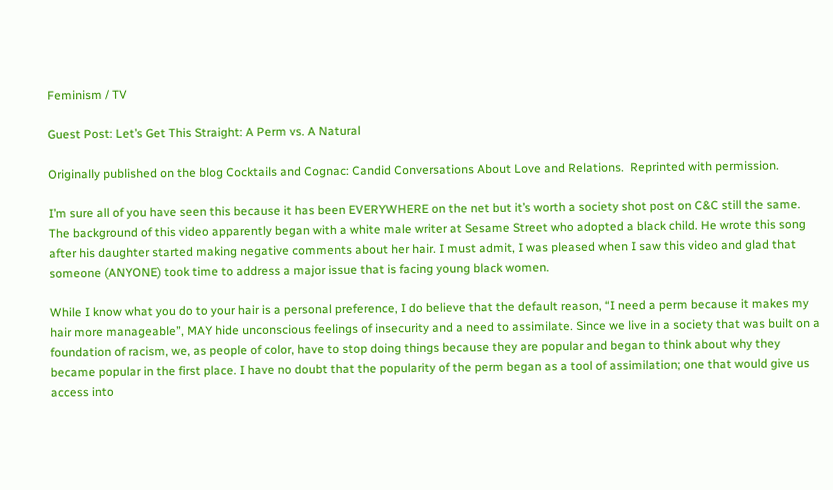Feminism / TV

Guest Post: Let’s Get This Straight: A Perm vs. A Natural

Originally published on the blog Cocktails and Cognac: Candid Conversations About Love and Relations.  Reprinted with permission.

I’m sure all of you have seen this because it has been EVERYWHERE on the net but it’s worth a society shot post on C&C still the same. The background of this video apparently began with a white male writer at Sesame Street who adopted a black child. He wrote this song after his daughter started making negative comments about her hair. I must admit, I was pleased when I saw this video and glad that someone (ANYONE) took time to address a major issue that is facing young black women.

While I know what you do to your hair is a personal preference, I do believe that the default reason, “I need a perm because it makes my hair more manageable”, MAY hide unconscious feelings of insecurity and a need to assimilate. Since we live in a society that was built on a foundation of racism, we, as people of color, have to stop doing things because they are popular and began to think about why they became popular in the first place. I have no doubt that the popularity of the perm began as a tool of assimilation; one that would give us access into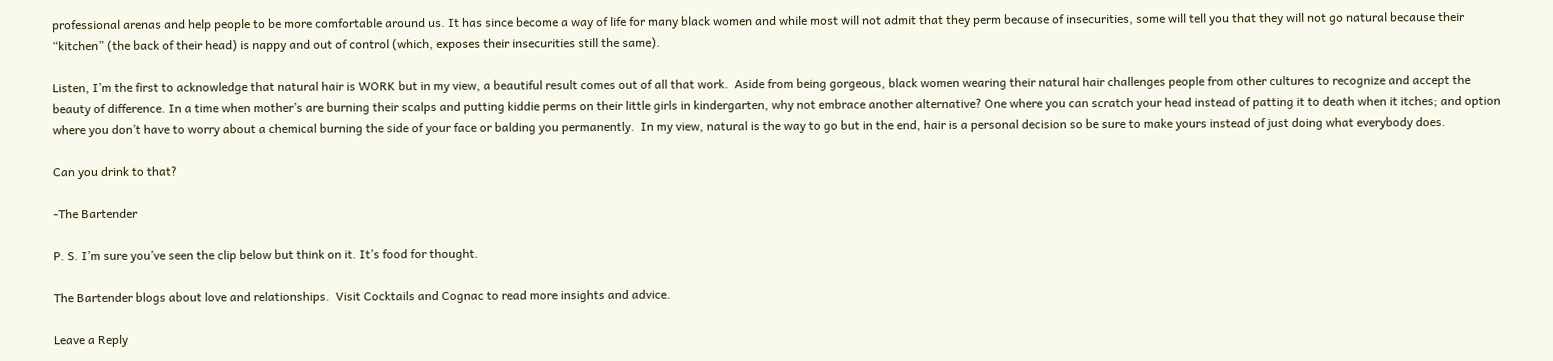professional arenas and help people to be more comfortable around us. It has since become a way of life for many black women and while most will not admit that they perm because of insecurities, some will tell you that they will not go natural because their “kitchen” (the back of their head) is nappy and out of control (which, exposes their insecurities still the same).

Listen, I’m the first to acknowledge that natural hair is WORK but in my view, a beautiful result comes out of all that work.  Aside from being gorgeous, black women wearing their natural hair challenges people from other cultures to recognize and accept the beauty of difference. In a time when mother’s are burning their scalps and putting kiddie perms on their little girls in kindergarten, why not embrace another alternative? One where you can scratch your head instead of patting it to death when it itches; and option where you don’t have to worry about a chemical burning the side of your face or balding you permanently.  In my view, natural is the way to go but in the end, hair is a personal decision so be sure to make yours instead of just doing what everybody does.

Can you drink to that?

-The Bartender

P. S. I’m sure you’ve seen the clip below but think on it. It’s food for thought.

The Bartender blogs about love and relationships.  Visit Cocktails and Cognac to read more insights and advice.

Leave a Reply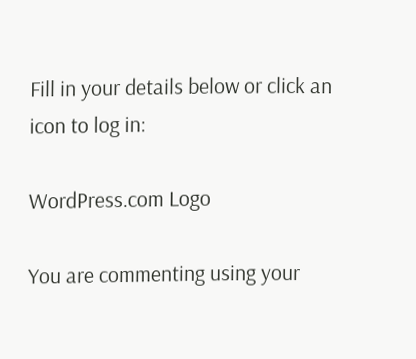Fill in your details below or click an icon to log in:

WordPress.com Logo

You are commenting using your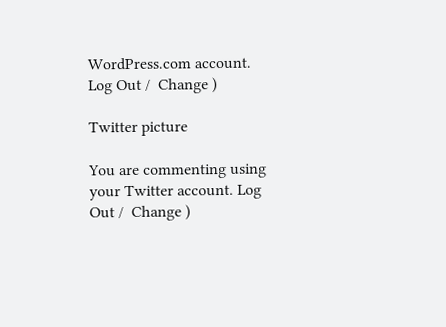WordPress.com account. Log Out /  Change )

Twitter picture

You are commenting using your Twitter account. Log Out /  Change )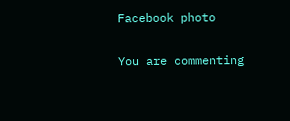Facebook photo

You are commenting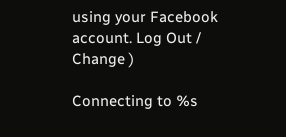using your Facebook account. Log Out /  Change )

Connecting to %s